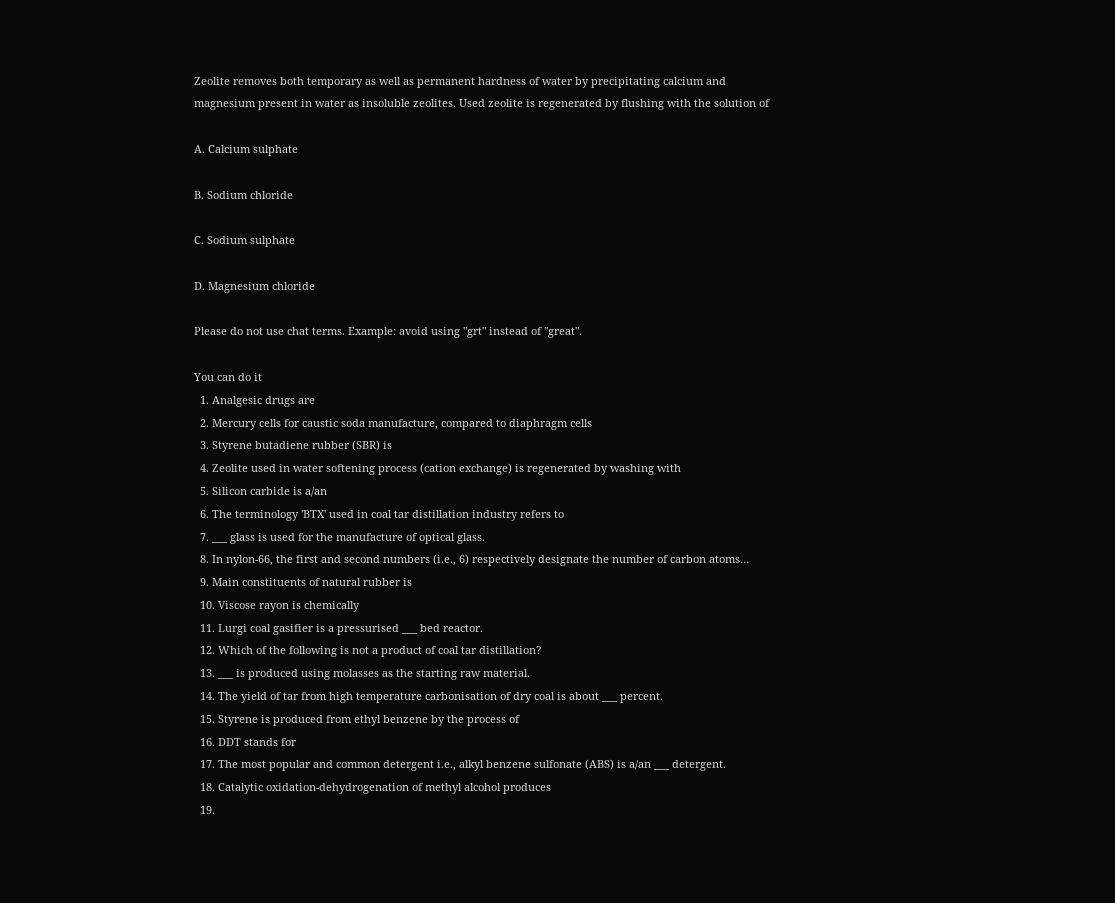Zeolite removes both temporary as well as permanent hardness of water by precipitating calcium and magnesium present in water as insoluble zeolites. Used zeolite is regenerated by flushing with the solution of

A. Calcium sulphate

B. Sodium chloride

C. Sodium sulphate

D. Magnesium chloride

Please do not use chat terms. Example: avoid using "grt" instead of "great".

You can do it
  1. Analgesic drugs are
  2. Mercury cells for caustic soda manufacture, compared to diaphragm cells
  3. Styrene butadiene rubber (SBR) is
  4. Zeolite used in water softening process (cation exchange) is regenerated by washing with
  5. Silicon carbide is a/an
  6. The terminology 'BTX' used in coal tar distillation industry refers to
  7. ___ glass is used for the manufacture of optical glass.
  8. In nylon-66, the first and second numbers (i.e., 6) respectively designate the number of carbon atoms…
  9. Main constituents of natural rubber is
  10. Viscose rayon is chemically
  11. Lurgi coal gasifier is a pressurised ___ bed reactor.
  12. Which of the following is not a product of coal tar distillation?
  13. ___ is produced using molasses as the starting raw material.
  14. The yield of tar from high temperature carbonisation of dry coal is about ___ percent.
  15. Styrene is produced from ethyl benzene by the process of
  16. DDT stands for
  17. The most popular and common detergent i.e., alkyl benzene sulfonate (ABS) is a/an ___ detergent.
  18. Catalytic oxidation-dehydrogenation of methyl alcohol produces
  19.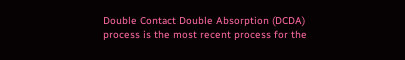Double Contact Double Absorption (DCDA) process is the most recent process for the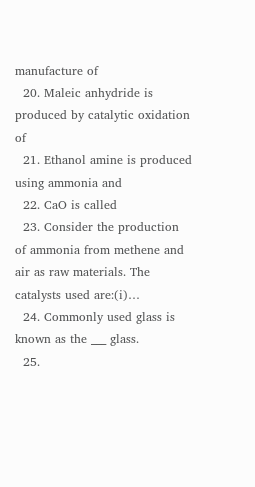manufacture of
  20. Maleic anhydride is produced by catalytic oxidation of
  21. Ethanol amine is produced using ammonia and
  22. CaO is called
  23. Consider the production of ammonia from methene and air as raw materials. The catalysts used are:(i)…
  24. Commonly used glass is known as the ___ glass.
  25.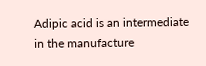Adipic acid is an intermediate in the manufacture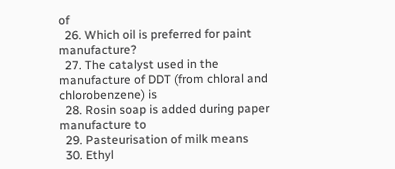of
  26. Which oil is preferred for paint manufacture?
  27. The catalyst used in the manufacture of DDT (from chloral and chlorobenzene) is
  28. Rosin soap is added during paper manufacture to
  29. Pasteurisation of milk means
  30. Ethyl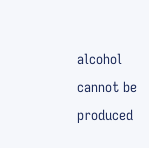alcohol cannot be produced